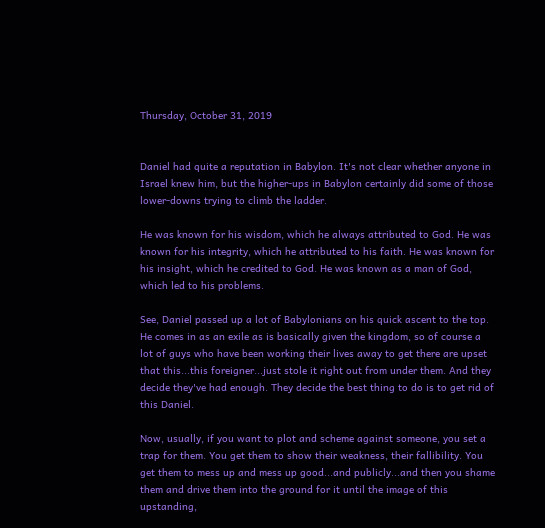Thursday, October 31, 2019


Daniel had quite a reputation in Babylon. It's not clear whether anyone in Israel knew him, but the higher-ups in Babylon certainly did some of those lower-downs trying to climb the ladder.

He was known for his wisdom, which he always attributed to God. He was known for his integrity, which he attributed to his faith. He was known for his insight, which he credited to God. He was known as a man of God, which led to his problems.

See, Daniel passed up a lot of Babylonians on his quick ascent to the top. He comes in as an exile as is basically given the kingdom, so of course a lot of guys who have been working their lives away to get there are upset that this...this foreigner...just stole it right out from under them. And they decide they've had enough. They decide the best thing to do is to get rid of this Daniel.

Now, usually, if you want to plot and scheme against someone, you set a trap for them. You get them to show their weakness, their fallibility. You get them to mess up and mess up good...and publicly...and then you shame them and drive them into the ground for it until the image of this upstanding,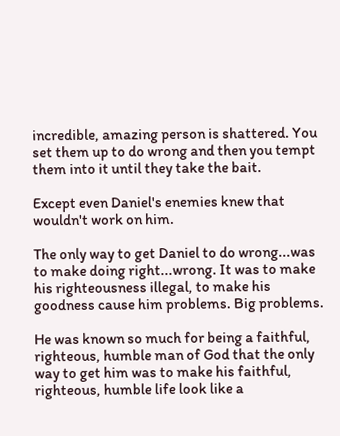incredible, amazing person is shattered. You set them up to do wrong and then you tempt them into it until they take the bait.

Except even Daniel's enemies knew that wouldn't work on him.

The only way to get Daniel to do wrong...was to make doing right...wrong. It was to make his righteousness illegal, to make his goodness cause him problems. Big problems.

He was known so much for being a faithful, righteous, humble man of God that the only way to get him was to make his faithful, righteous, humble life look like a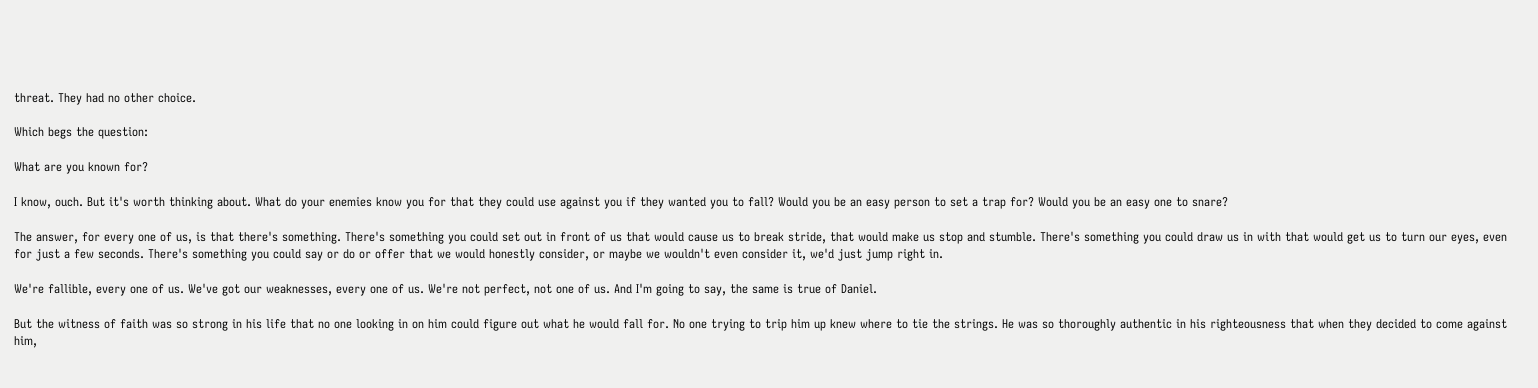threat. They had no other choice.

Which begs the question:

What are you known for?

I know, ouch. But it's worth thinking about. What do your enemies know you for that they could use against you if they wanted you to fall? Would you be an easy person to set a trap for? Would you be an easy one to snare?

The answer, for every one of us, is that there's something. There's something you could set out in front of us that would cause us to break stride, that would make us stop and stumble. There's something you could draw us in with that would get us to turn our eyes, even for just a few seconds. There's something you could say or do or offer that we would honestly consider, or maybe we wouldn't even consider it, we'd just jump right in.

We're fallible, every one of us. We've got our weaknesses, every one of us. We're not perfect, not one of us. And I'm going to say, the same is true of Daniel.

But the witness of faith was so strong in his life that no one looking in on him could figure out what he would fall for. No one trying to trip him up knew where to tie the strings. He was so thoroughly authentic in his righteousness that when they decided to come against him,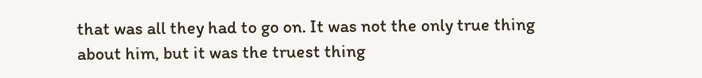that was all they had to go on. It was not the only true thing about him, but it was the truest thing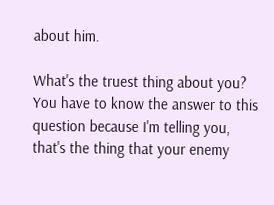about him.

What's the truest thing about you? You have to know the answer to this question because I'm telling you, that's the thing that your enemy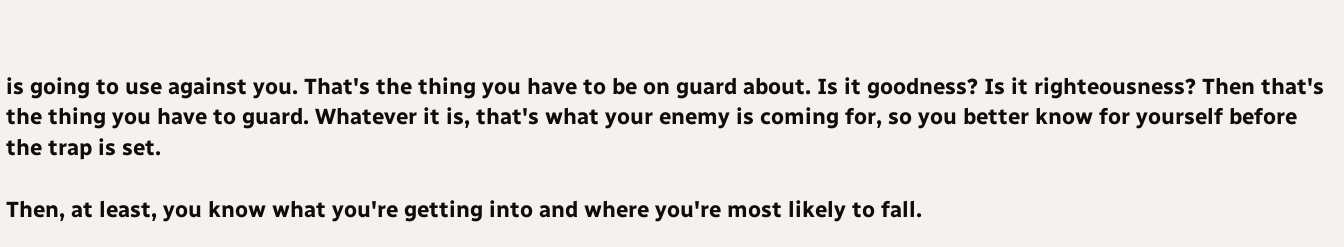is going to use against you. That's the thing you have to be on guard about. Is it goodness? Is it righteousness? Then that's the thing you have to guard. Whatever it is, that's what your enemy is coming for, so you better know for yourself before the trap is set.

Then, at least, you know what you're getting into and where you're most likely to fall.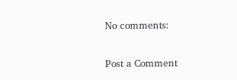No comments:

Post a Comment